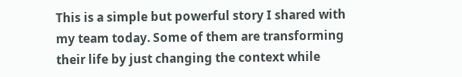This is a simple but powerful story I shared with my team today. Some of them are transforming their life by just changing the context while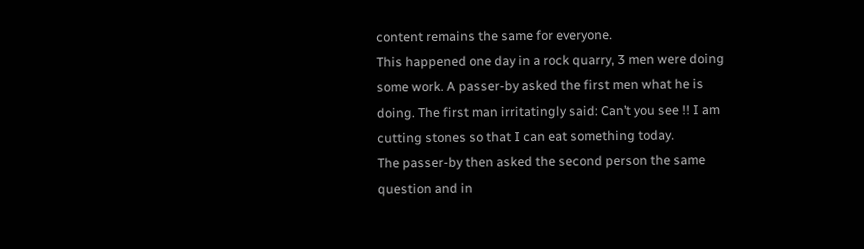content remains the same for everyone.
This happened one day in a rock quarry, 3 men were doing some work. A passer-by asked the first men what he is doing. The first man irritatingly said: Can’t you see !! I am cutting stones so that I can eat something today.
The passer-by then asked the second person the same question and in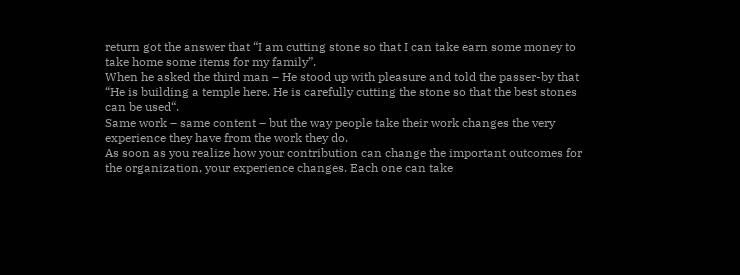return got the answer that “I am cutting stone so that I can take earn some money to take home some items for my family”.
When he asked the third man – He stood up with pleasure and told the passer-by that “He is building a temple here. He is carefully cutting the stone so that the best stones can be used“.
Same work – same content – but the way people take their work changes the very experience they have from the work they do.
As soon as you realize how your contribution can change the important outcomes for the organization, your experience changes. Each one can take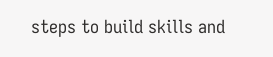steps to build skills and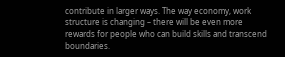contribute in larger ways. The way economy, work structure is changing – there will be even more rewards for people who can build skills and transcend boundaries.